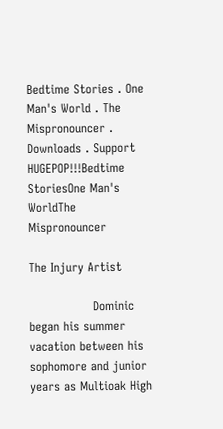Bedtime Stories . One Man's World . The Mispronouncer . Downloads . Support
HUGEPOP!!!Bedtime StoriesOne Man's WorldThe Mispronouncer

The Injury Artist

                Dominic began his summer vacation between his sophomore and junior years as Multioak High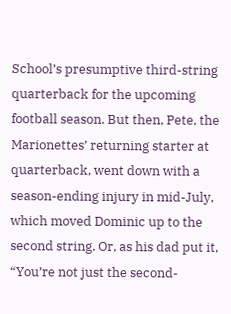School’s presumptive third-string quarterback for the upcoming football season. But then, Pete, the Marionettes’ returning starter at quarterback, went down with a season-ending injury in mid-July, which moved Dominic up to the second string. Or, as his dad put it, “You’re not just the second-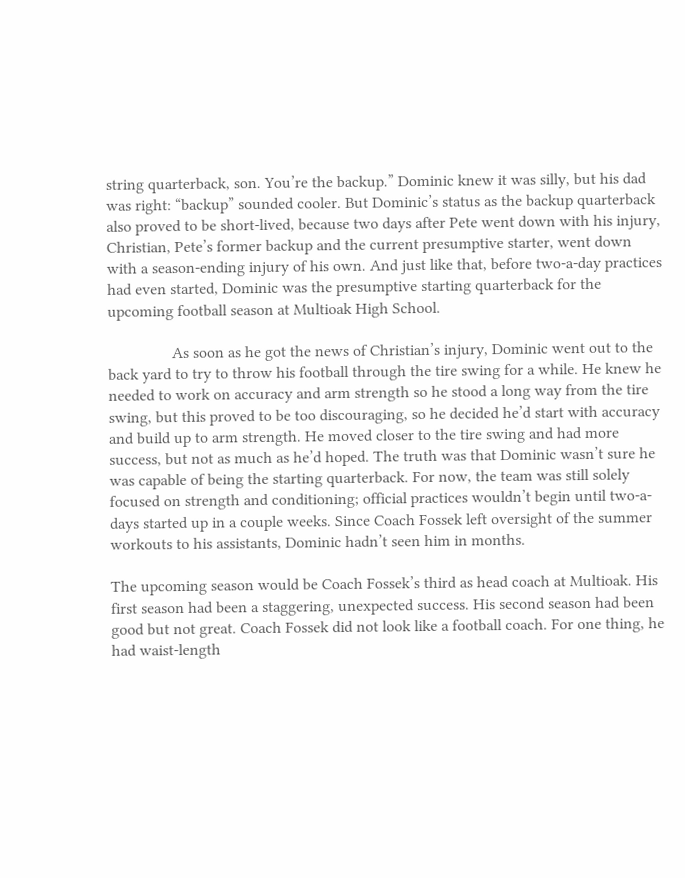string quarterback, son. You’re the backup.” Dominic knew it was silly, but his dad was right: “backup” sounded cooler. But Dominic’s status as the backup quarterback also proved to be short-lived, because two days after Pete went down with his injury, Christian, Pete’s former backup and the current presumptive starter, went down with a season-ending injury of his own. And just like that, before two-a-day practices had even started, Dominic was the presumptive starting quarterback for the upcoming football season at Multioak High School.

                As soon as he got the news of Christian’s injury, Dominic went out to the back yard to try to throw his football through the tire swing for a while. He knew he needed to work on accuracy and arm strength so he stood a long way from the tire swing, but this proved to be too discouraging, so he decided he’d start with accuracy and build up to arm strength. He moved closer to the tire swing and had more success, but not as much as he’d hoped. The truth was that Dominic wasn’t sure he was capable of being the starting quarterback. For now, the team was still solely focused on strength and conditioning; official practices wouldn’t begin until two-a-days started up in a couple weeks. Since Coach Fossek left oversight of the summer workouts to his assistants, Dominic hadn’t seen him in months.

The upcoming season would be Coach Fossek’s third as head coach at Multioak. His first season had been a staggering, unexpected success. His second season had been good but not great. Coach Fossek did not look like a football coach. For one thing, he had waist-length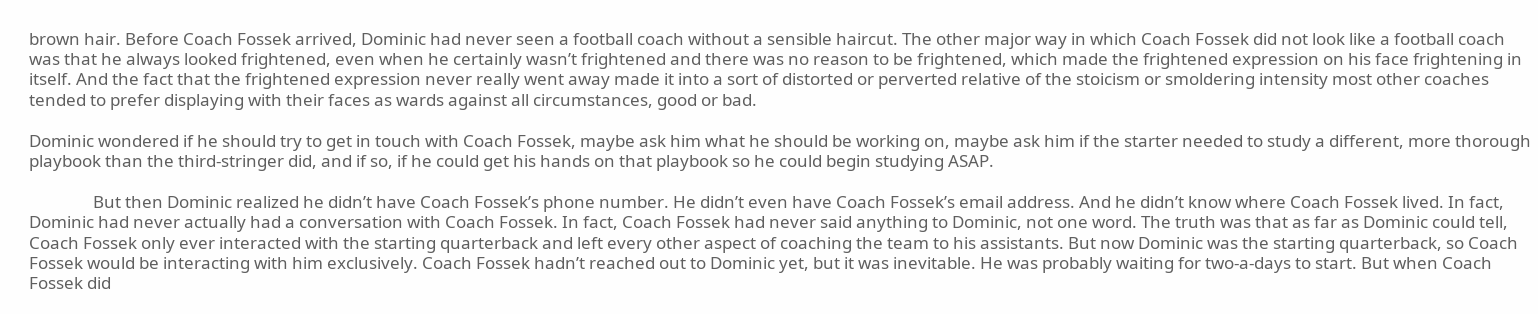brown hair. Before Coach Fossek arrived, Dominic had never seen a football coach without a sensible haircut. The other major way in which Coach Fossek did not look like a football coach was that he always looked frightened, even when he certainly wasn’t frightened and there was no reason to be frightened, which made the frightened expression on his face frightening in itself. And the fact that the frightened expression never really went away made it into a sort of distorted or perverted relative of the stoicism or smoldering intensity most other coaches tended to prefer displaying with their faces as wards against all circumstances, good or bad.

Dominic wondered if he should try to get in touch with Coach Fossek, maybe ask him what he should be working on, maybe ask him if the starter needed to study a different, more thorough playbook than the third-stringer did, and if so, if he could get his hands on that playbook so he could begin studying ASAP.

                But then Dominic realized he didn’t have Coach Fossek’s phone number. He didn’t even have Coach Fossek’s email address. And he didn’t know where Coach Fossek lived. In fact, Dominic had never actually had a conversation with Coach Fossek. In fact, Coach Fossek had never said anything to Dominic, not one word. The truth was that as far as Dominic could tell, Coach Fossek only ever interacted with the starting quarterback and left every other aspect of coaching the team to his assistants. But now Dominic was the starting quarterback, so Coach Fossek would be interacting with him exclusively. Coach Fossek hadn’t reached out to Dominic yet, but it was inevitable. He was probably waiting for two-a-days to start. But when Coach Fossek did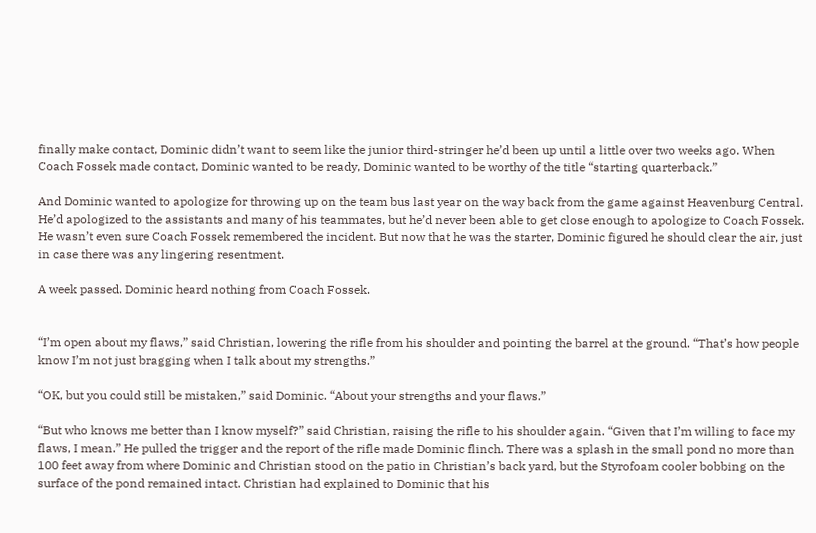finally make contact, Dominic didn’t want to seem like the junior third-stringer he’d been up until a little over two weeks ago. When Coach Fossek made contact, Dominic wanted to be ready, Dominic wanted to be worthy of the title “starting quarterback.”

And Dominic wanted to apologize for throwing up on the team bus last year on the way back from the game against Heavenburg Central. He’d apologized to the assistants and many of his teammates, but he’d never been able to get close enough to apologize to Coach Fossek. He wasn’t even sure Coach Fossek remembered the incident. But now that he was the starter, Dominic figured he should clear the air, just in case there was any lingering resentment.

A week passed. Dominic heard nothing from Coach Fossek.


“I’m open about my flaws,” said Christian, lowering the rifle from his shoulder and pointing the barrel at the ground. “That’s how people know I’m not just bragging when I talk about my strengths.”

“OK, but you could still be mistaken,” said Dominic. “About your strengths and your flaws.”

“But who knows me better than I know myself?” said Christian, raising the rifle to his shoulder again. “Given that I’m willing to face my flaws, I mean.” He pulled the trigger and the report of the rifle made Dominic flinch. There was a splash in the small pond no more than 100 feet away from where Dominic and Christian stood on the patio in Christian’s back yard, but the Styrofoam cooler bobbing on the surface of the pond remained intact. Christian had explained to Dominic that his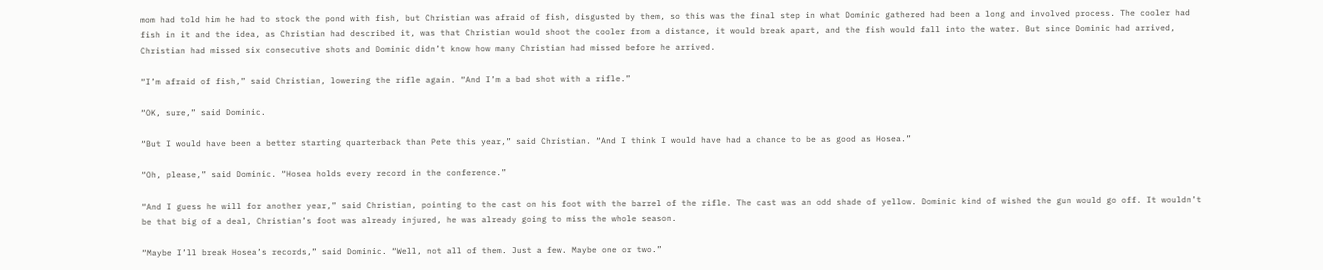mom had told him he had to stock the pond with fish, but Christian was afraid of fish, disgusted by them, so this was the final step in what Dominic gathered had been a long and involved process. The cooler had fish in it and the idea, as Christian had described it, was that Christian would shoot the cooler from a distance, it would break apart, and the fish would fall into the water. But since Dominic had arrived, Christian had missed six consecutive shots and Dominic didn’t know how many Christian had missed before he arrived.

“I’m afraid of fish,” said Christian, lowering the rifle again. “And I’m a bad shot with a rifle.”

“OK, sure,” said Dominic.

“But I would have been a better starting quarterback than Pete this year,” said Christian. “And I think I would have had a chance to be as good as Hosea.”

“Oh, please,” said Dominic. “Hosea holds every record in the conference.”

“And I guess he will for another year,” said Christian, pointing to the cast on his foot with the barrel of the rifle. The cast was an odd shade of yellow. Dominic kind of wished the gun would go off. It wouldn’t be that big of a deal, Christian’s foot was already injured, he was already going to miss the whole season.

“Maybe I’ll break Hosea’s records,” said Dominic. “Well, not all of them. Just a few. Maybe one or two.”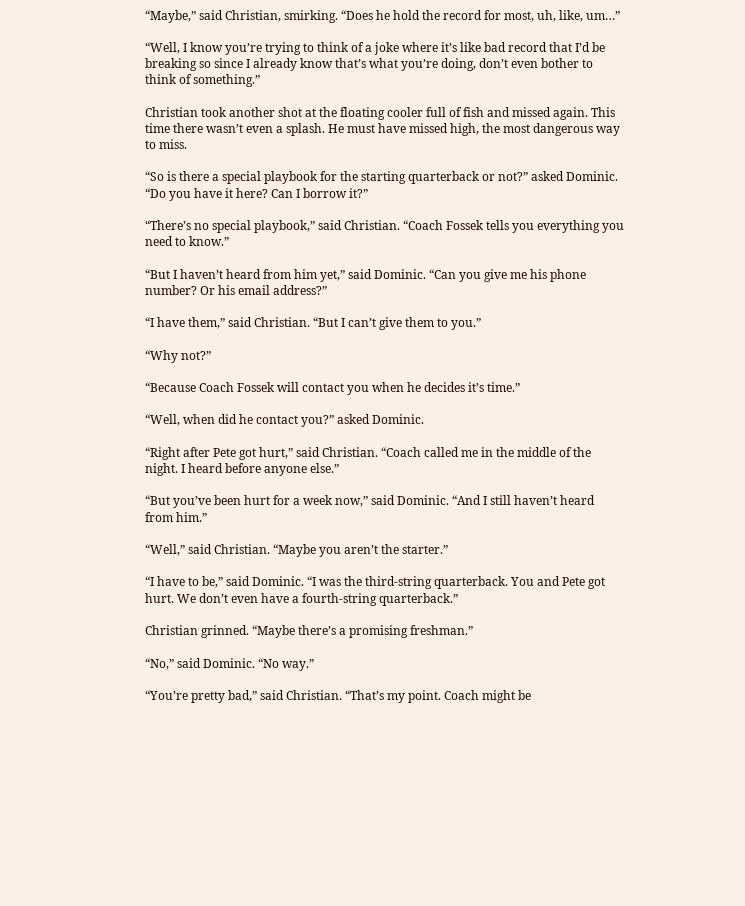“Maybe,” said Christian, smirking. “Does he hold the record for most, uh, like, um…”

“Well, I know you’re trying to think of a joke where it’s like bad record that I’d be breaking so since I already know that’s what you’re doing, don’t even bother to think of something.”

Christian took another shot at the floating cooler full of fish and missed again. This time there wasn’t even a splash. He must have missed high, the most dangerous way to miss.

“So is there a special playbook for the starting quarterback or not?” asked Dominic. “Do you have it here? Can I borrow it?”

“There’s no special playbook,” said Christian. “Coach Fossek tells you everything you need to know.”

“But I haven’t heard from him yet,” said Dominic. “Can you give me his phone number? Or his email address?”

“I have them,” said Christian. “But I can’t give them to you.”

“Why not?”

“Because Coach Fossek will contact you when he decides it’s time.”

“Well, when did he contact you?” asked Dominic.

“Right after Pete got hurt,” said Christian. “Coach called me in the middle of the night. I heard before anyone else.”

“But you’ve been hurt for a week now,” said Dominic. “And I still haven’t heard from him.”

“Well,” said Christian. “Maybe you aren’t the starter.”

“I have to be,” said Dominic. “I was the third-string quarterback. You and Pete got hurt. We don’t even have a fourth-string quarterback.”

Christian grinned. “Maybe there’s a promising freshman.”

“No,” said Dominic. “No way.”

“You’re pretty bad,” said Christian. “That’s my point. Coach might be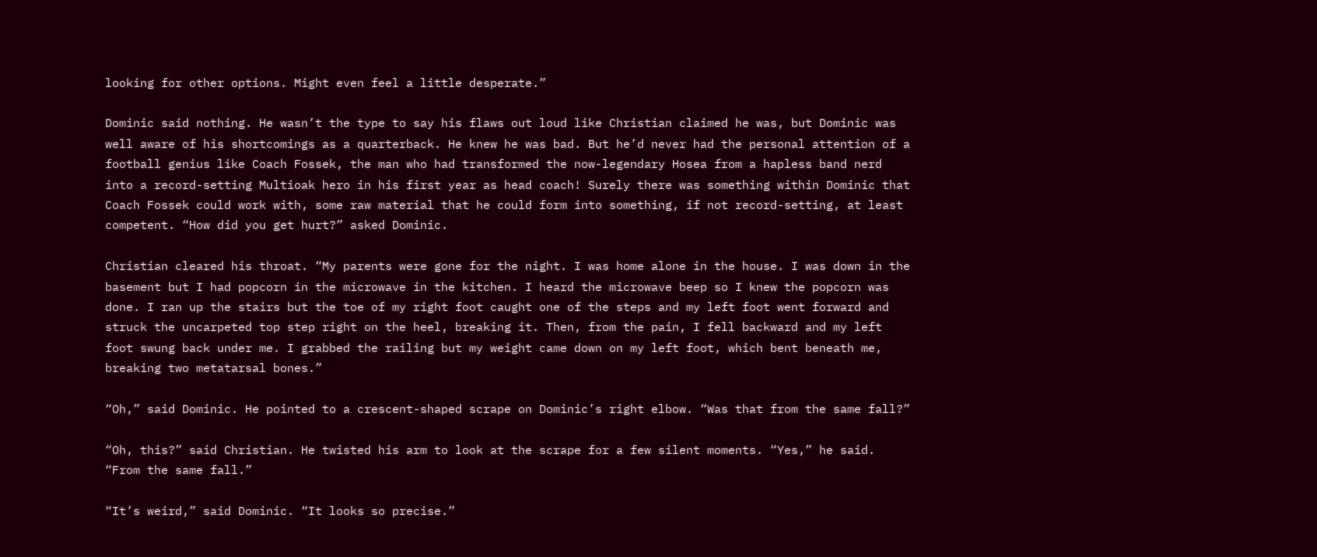looking for other options. Might even feel a little desperate.”

Dominic said nothing. He wasn’t the type to say his flaws out loud like Christian claimed he was, but Dominic was well aware of his shortcomings as a quarterback. He knew he was bad. But he’d never had the personal attention of a football genius like Coach Fossek, the man who had transformed the now-legendary Hosea from a hapless band nerd into a record-setting Multioak hero in his first year as head coach! Surely there was something within Dominic that Coach Fossek could work with, some raw material that he could form into something, if not record-setting, at least competent. “How did you get hurt?” asked Dominic.

Christian cleared his throat. “My parents were gone for the night. I was home alone in the house. I was down in the basement but I had popcorn in the microwave in the kitchen. I heard the microwave beep so I knew the popcorn was done. I ran up the stairs but the toe of my right foot caught one of the steps and my left foot went forward and struck the uncarpeted top step right on the heel, breaking it. Then, from the pain, I fell backward and my left foot swung back under me. I grabbed the railing but my weight came down on my left foot, which bent beneath me, breaking two metatarsal bones.”

“Oh,” said Dominic. He pointed to a crescent-shaped scrape on Dominic’s right elbow. “Was that from the same fall?”

“Oh, this?” said Christian. He twisted his arm to look at the scrape for a few silent moments. “Yes,” he said. “From the same fall.”

“It’s weird,” said Dominic. “It looks so precise.”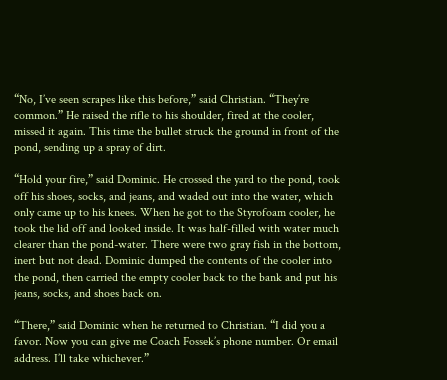“No, I’ve seen scrapes like this before,” said Christian. “They’re common.” He raised the rifle to his shoulder, fired at the cooler, missed it again. This time the bullet struck the ground in front of the pond, sending up a spray of dirt.

“Hold your fire,” said Dominic. He crossed the yard to the pond, took off his shoes, socks, and jeans, and waded out into the water, which only came up to his knees. When he got to the Styrofoam cooler, he took the lid off and looked inside. It was half-filled with water much clearer than the pond-water. There were two gray fish in the bottom, inert but not dead. Dominic dumped the contents of the cooler into the pond, then carried the empty cooler back to the bank and put his jeans, socks, and shoes back on.

“There,” said Dominic when he returned to Christian. “I did you a favor. Now you can give me Coach Fossek’s phone number. Or email address. I’ll take whichever.”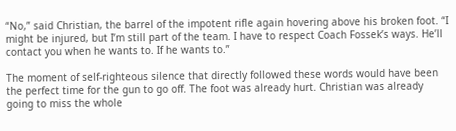“No,” said Christian, the barrel of the impotent rifle again hovering above his broken foot. “I might be injured, but I’m still part of the team. I have to respect Coach Fossek’s ways. He’ll contact you when he wants to. If he wants to.”

The moment of self-righteous silence that directly followed these words would have been the perfect time for the gun to go off. The foot was already hurt. Christian was already going to miss the whole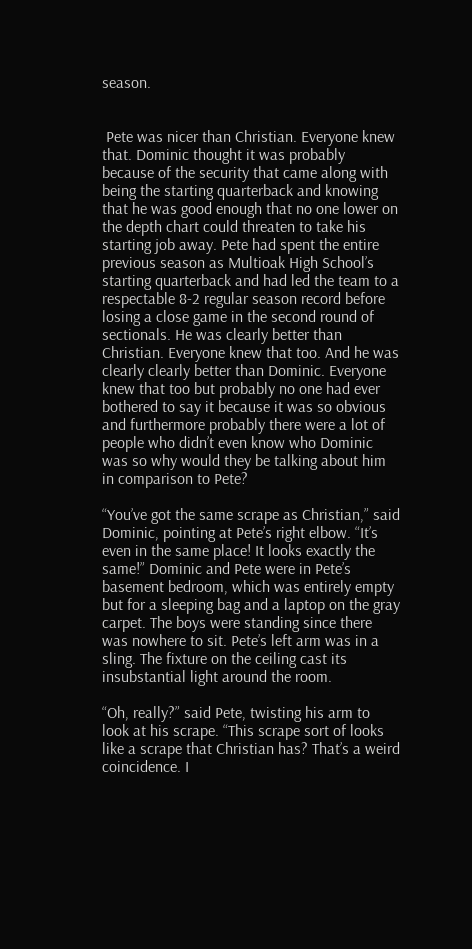season.


 Pete was nicer than Christian. Everyone knew that. Dominic thought it was probably because of the security that came along with being the starting quarterback and knowing that he was good enough that no one lower on the depth chart could threaten to take his starting job away. Pete had spent the entire previous season as Multioak High School’s starting quarterback and had led the team to a respectable 8-2 regular season record before losing a close game in the second round of sectionals. He was clearly better than Christian. Everyone knew that too. And he was clearly clearly better than Dominic. Everyone knew that too but probably no one had ever bothered to say it because it was so obvious and furthermore probably there were a lot of people who didn’t even know who Dominic was so why would they be talking about him in comparison to Pete?

“You’ve got the same scrape as Christian,” said Dominic, pointing at Pete’s right elbow. “It’s even in the same place! It looks exactly the same!” Dominic and Pete were in Pete’s basement bedroom, which was entirely empty but for a sleeping bag and a laptop on the gray carpet. The boys were standing since there was nowhere to sit. Pete’s left arm was in a sling. The fixture on the ceiling cast its insubstantial light around the room.

“Oh, really?” said Pete, twisting his arm to look at his scrape. “This scrape sort of looks like a scrape that Christian has? That’s a weird coincidence. I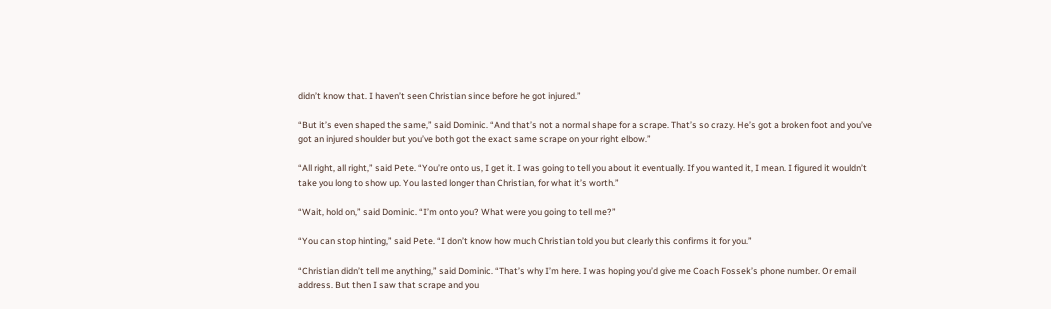didn’t know that. I haven’t seen Christian since before he got injured.”

“But it’s even shaped the same,” said Dominic. “And that’s not a normal shape for a scrape. That’s so crazy. He’s got a broken foot and you’ve got an injured shoulder but you’ve both got the exact same scrape on your right elbow.”

“All right, all right,” said Pete. “You’re onto us, I get it. I was going to tell you about it eventually. If you wanted it, I mean. I figured it wouldn’t take you long to show up. You lasted longer than Christian, for what it’s worth.”

“Wait, hold on,” said Dominic. “I’m onto you? What were you going to tell me?”

“You can stop hinting,” said Pete. “I don’t know how much Christian told you but clearly this confirms it for you.”

“Christian didn’t tell me anything,” said Dominic. “That’s why I’m here. I was hoping you’d give me Coach Fossek’s phone number. Or email address. But then I saw that scrape and you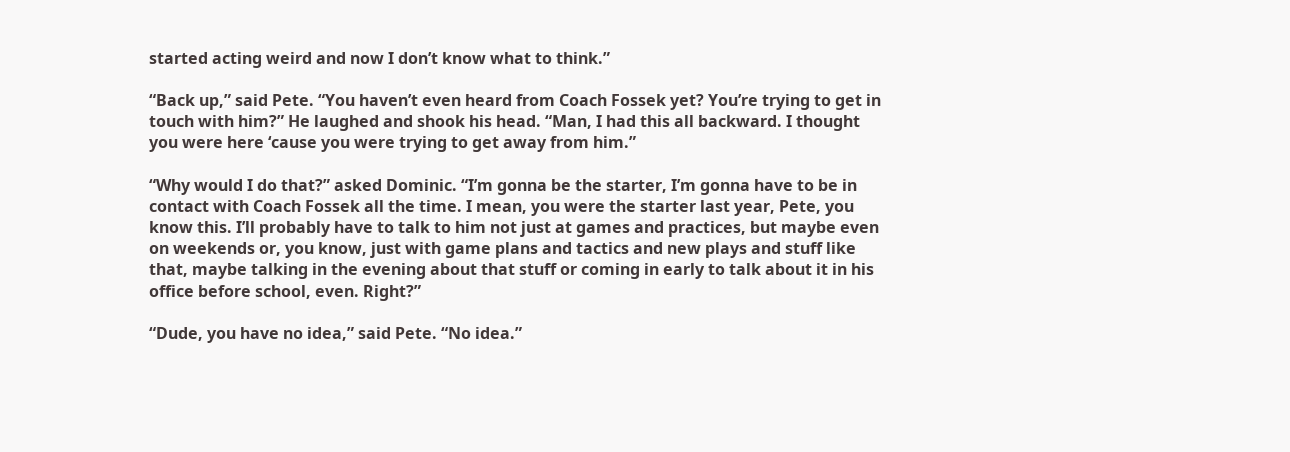started acting weird and now I don’t know what to think.”

“Back up,” said Pete. “You haven’t even heard from Coach Fossek yet? You’re trying to get in touch with him?” He laughed and shook his head. “Man, I had this all backward. I thought you were here ‘cause you were trying to get away from him.”

“Why would I do that?” asked Dominic. “I’m gonna be the starter, I’m gonna have to be in contact with Coach Fossek all the time. I mean, you were the starter last year, Pete, you know this. I’ll probably have to talk to him not just at games and practices, but maybe even on weekends or, you know, just with game plans and tactics and new plays and stuff like that, maybe talking in the evening about that stuff or coming in early to talk about it in his office before school, even. Right?”

“Dude, you have no idea,” said Pete. “No idea.”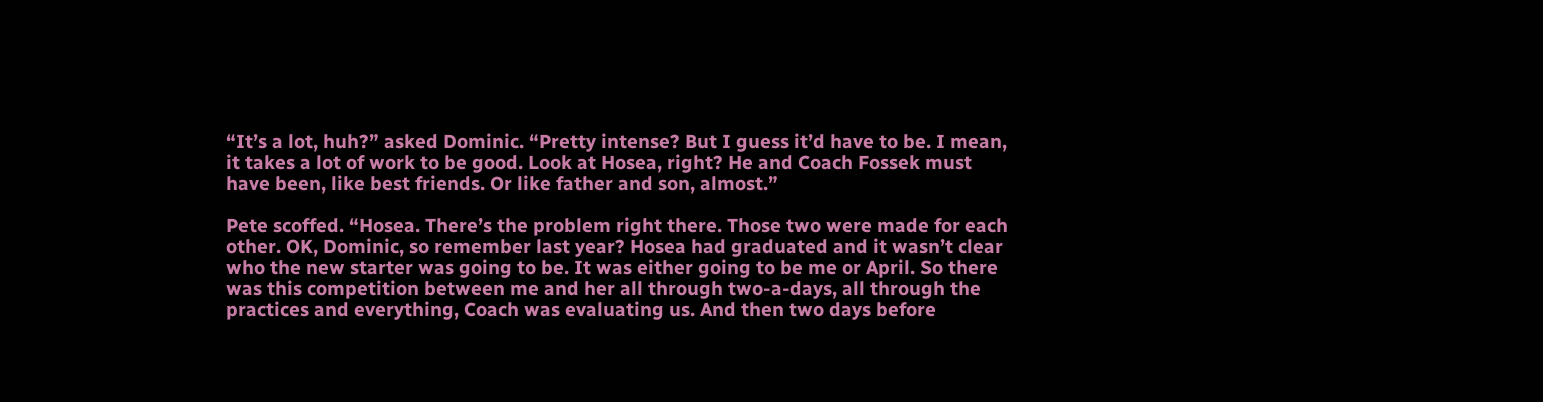“It’s a lot, huh?” asked Dominic. “Pretty intense? But I guess it’d have to be. I mean, it takes a lot of work to be good. Look at Hosea, right? He and Coach Fossek must have been, like best friends. Or like father and son, almost.”

Pete scoffed. “Hosea. There’s the problem right there. Those two were made for each other. OK, Dominic, so remember last year? Hosea had graduated and it wasn’t clear who the new starter was going to be. It was either going to be me or April. So there was this competition between me and her all through two-a-days, all through the practices and everything, Coach was evaluating us. And then two days before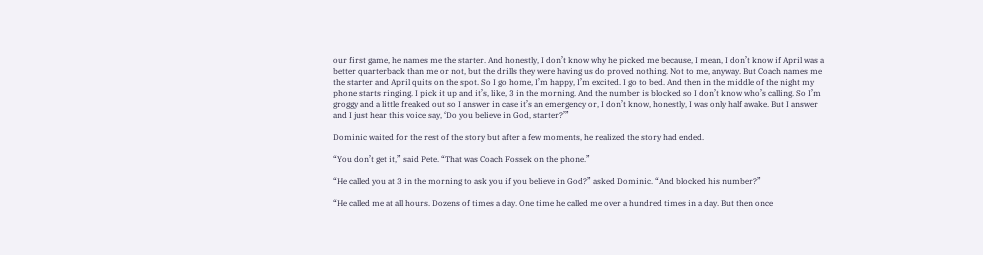our first game, he names me the starter. And honestly, I don’t know why he picked me because, I mean, I don’t know if April was a better quarterback than me or not, but the drills they were having us do proved nothing. Not to me, anyway. But Coach names me the starter and April quits on the spot. So I go home, I’m happy, I’m excited. I go to bed. And then in the middle of the night my phone starts ringing. I pick it up and it’s, like, 3 in the morning. And the number is blocked so I don’t know who’s calling. So I’m groggy and a little freaked out so I answer in case it’s an emergency or, I don’t know, honestly, I was only half awake. But I answer and I just hear this voice say, ‘Do you believe in God, starter?’”

Dominic waited for the rest of the story but after a few moments, he realized the story had ended.

“You don’t get it,” said Pete. “That was Coach Fossek on the phone.”

“He called you at 3 in the morning to ask you if you believe in God?” asked Dominic. “And blocked his number?”

“He called me at all hours. Dozens of times a day. One time he called me over a hundred times in a day. But then once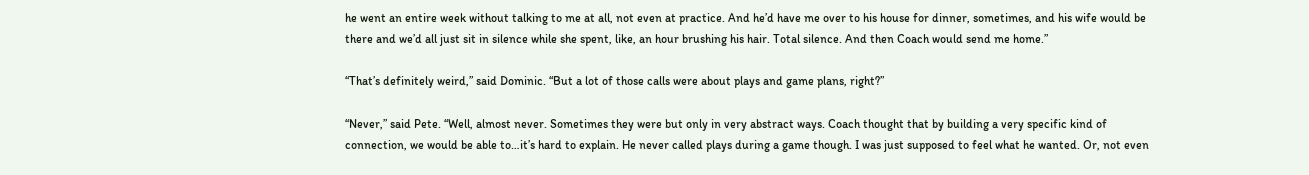he went an entire week without talking to me at all, not even at practice. And he’d have me over to his house for dinner, sometimes, and his wife would be there and we’d all just sit in silence while she spent, like, an hour brushing his hair. Total silence. And then Coach would send me home.”

“That’s definitely weird,” said Dominic. “But a lot of those calls were about plays and game plans, right?”

“Never,” said Pete. “Well, almost never. Sometimes they were but only in very abstract ways. Coach thought that by building a very specific kind of connection, we would be able to…it’s hard to explain. He never called plays during a game though. I was just supposed to feel what he wanted. Or, not even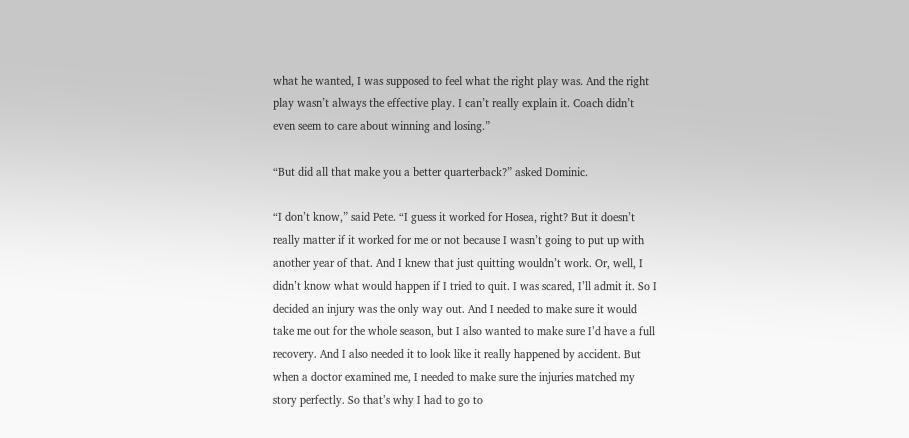what he wanted, I was supposed to feel what the right play was. And the right play wasn’t always the effective play. I can’t really explain it. Coach didn’t even seem to care about winning and losing.”

“But did all that make you a better quarterback?” asked Dominic.

“I don’t know,” said Pete. “I guess it worked for Hosea, right? But it doesn’t really matter if it worked for me or not because I wasn’t going to put up with another year of that. And I knew that just quitting wouldn’t work. Or, well, I didn’t know what would happen if I tried to quit. I was scared, I’ll admit it. So I decided an injury was the only way out. And I needed to make sure it would take me out for the whole season, but I also wanted to make sure I’d have a full recovery. And I also needed it to look like it really happened by accident. But when a doctor examined me, I needed to make sure the injuries matched my story perfectly. So that’s why I had to go to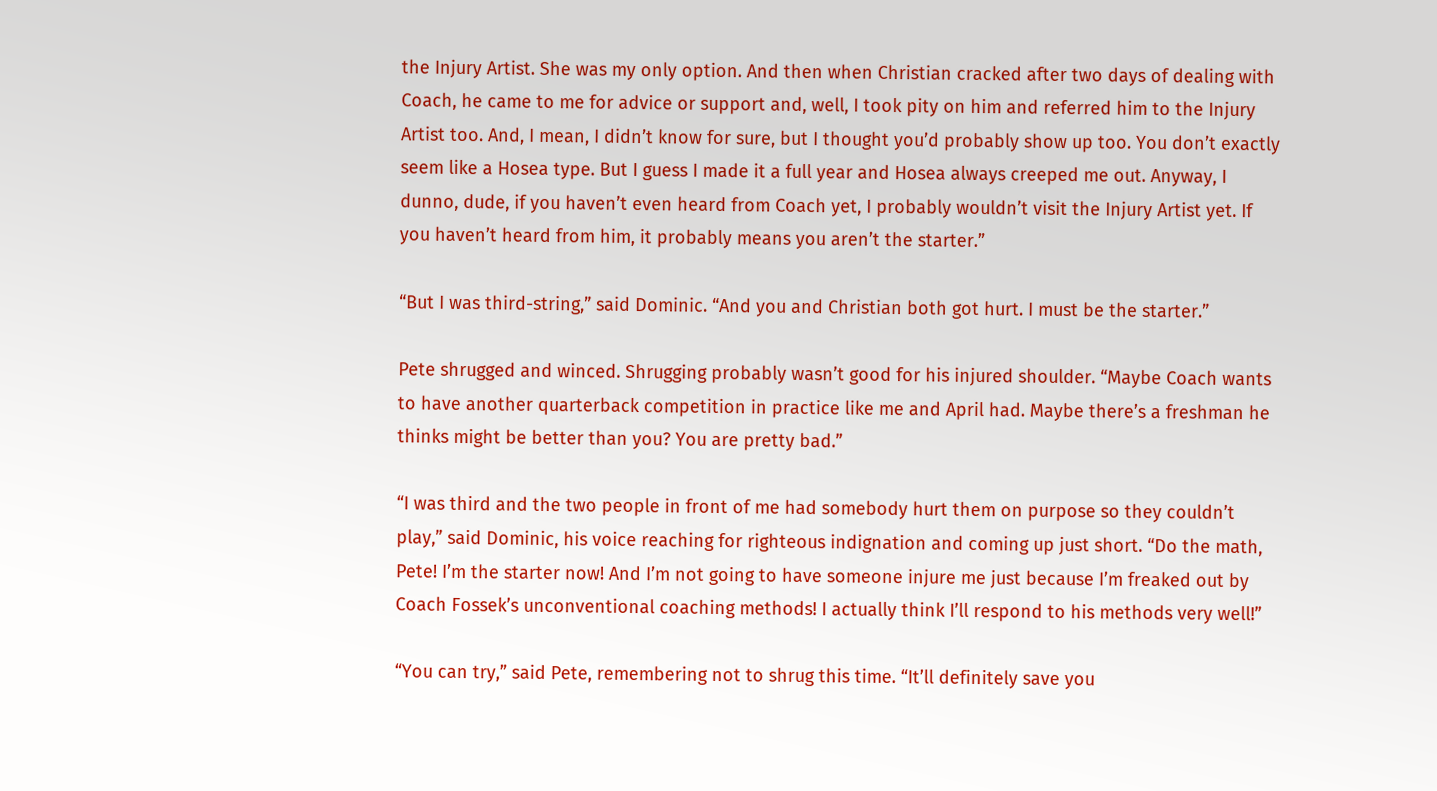the Injury Artist. She was my only option. And then when Christian cracked after two days of dealing with Coach, he came to me for advice or support and, well, I took pity on him and referred him to the Injury Artist too. And, I mean, I didn’t know for sure, but I thought you’d probably show up too. You don’t exactly seem like a Hosea type. But I guess I made it a full year and Hosea always creeped me out. Anyway, I dunno, dude, if you haven’t even heard from Coach yet, I probably wouldn’t visit the Injury Artist yet. If you haven’t heard from him, it probably means you aren’t the starter.”

“But I was third-string,” said Dominic. “And you and Christian both got hurt. I must be the starter.”

Pete shrugged and winced. Shrugging probably wasn’t good for his injured shoulder. “Maybe Coach wants to have another quarterback competition in practice like me and April had. Maybe there’s a freshman he thinks might be better than you? You are pretty bad.”

“I was third and the two people in front of me had somebody hurt them on purpose so they couldn’t play,” said Dominic, his voice reaching for righteous indignation and coming up just short. “Do the math, Pete! I’m the starter now! And I’m not going to have someone injure me just because I’m freaked out by Coach Fossek’s unconventional coaching methods! I actually think I’ll respond to his methods very well!”

“You can try,” said Pete, remembering not to shrug this time. “It’ll definitely save you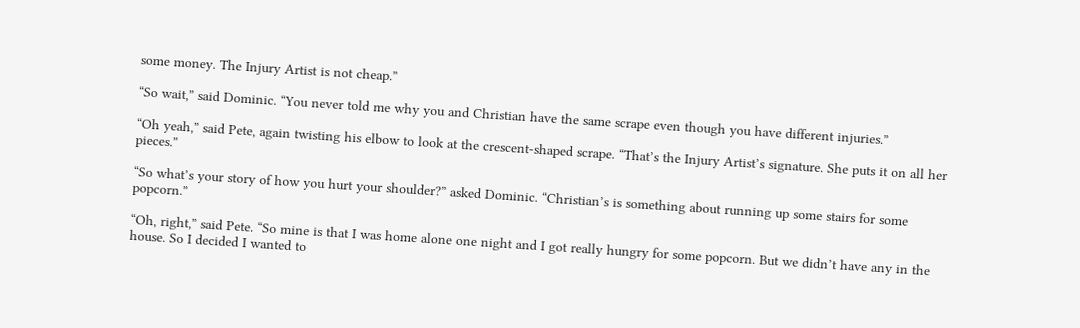some money. The Injury Artist is not cheap.”

“So wait,” said Dominic. “You never told me why you and Christian have the same scrape even though you have different injuries.”

“Oh yeah,” said Pete, again twisting his elbow to look at the crescent-shaped scrape. “That’s the Injury Artist’s signature. She puts it on all her pieces.”

“So what’s your story of how you hurt your shoulder?” asked Dominic. “Christian’s is something about running up some stairs for some popcorn.”

“Oh, right,” said Pete. “So mine is that I was home alone one night and I got really hungry for some popcorn. But we didn’t have any in the house. So I decided I wanted to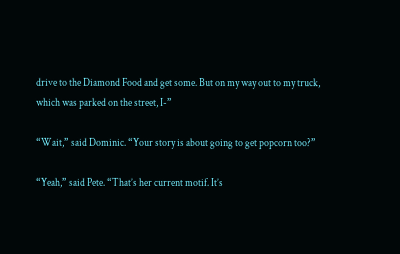drive to the Diamond Food and get some. But on my way out to my truck, which was parked on the street, I-”

“Wait,” said Dominic. “Your story is about going to get popcorn too?”

“Yeah,” said Pete. “That’s her current motif. It’s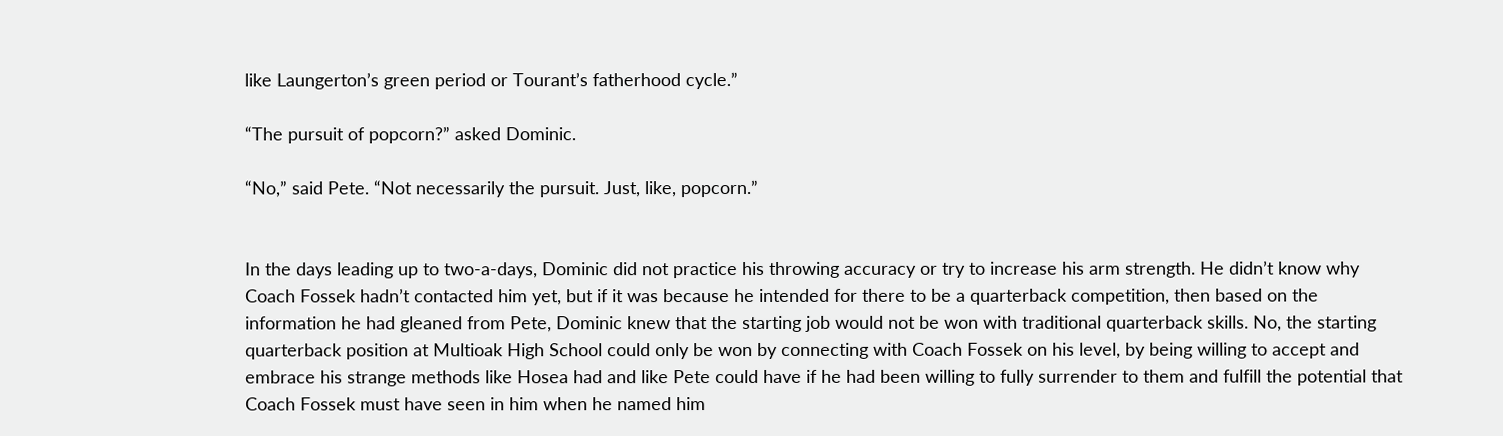like Laungerton’s green period or Tourant’s fatherhood cycle.”

“The pursuit of popcorn?” asked Dominic.

“No,” said Pete. “Not necessarily the pursuit. Just, like, popcorn.”


In the days leading up to two-a-days, Dominic did not practice his throwing accuracy or try to increase his arm strength. He didn’t know why Coach Fossek hadn’t contacted him yet, but if it was because he intended for there to be a quarterback competition, then based on the information he had gleaned from Pete, Dominic knew that the starting job would not be won with traditional quarterback skills. No, the starting quarterback position at Multioak High School could only be won by connecting with Coach Fossek on his level, by being willing to accept and embrace his strange methods like Hosea had and like Pete could have if he had been willing to fully surrender to them and fulfill the potential that Coach Fossek must have seen in him when he named him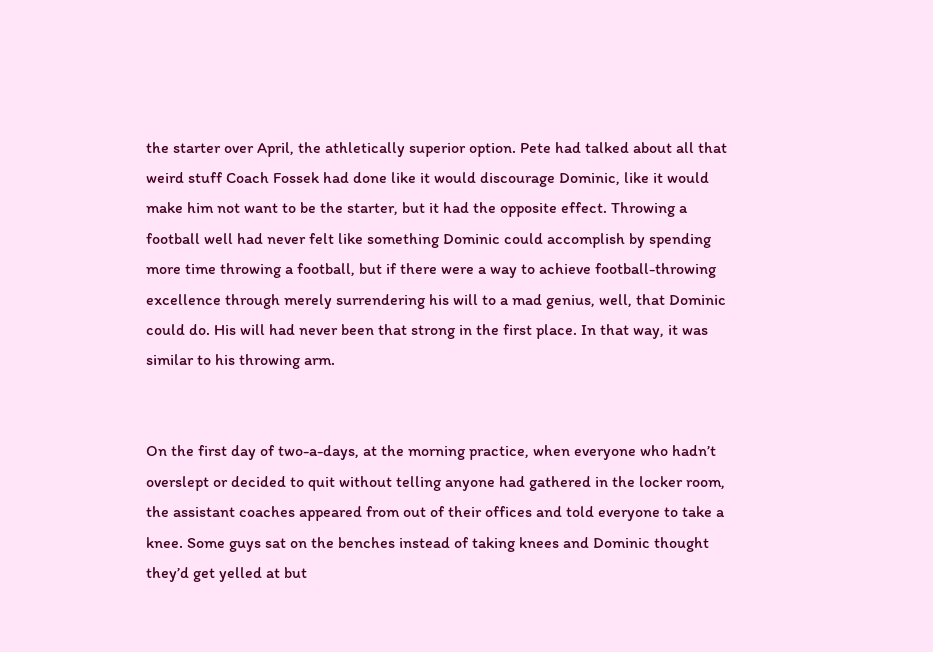the starter over April, the athletically superior option. Pete had talked about all that weird stuff Coach Fossek had done like it would discourage Dominic, like it would make him not want to be the starter, but it had the opposite effect. Throwing a football well had never felt like something Dominic could accomplish by spending more time throwing a football, but if there were a way to achieve football-throwing excellence through merely surrendering his will to a mad genius, well, that Dominic could do. His will had never been that strong in the first place. In that way, it was similar to his throwing arm.


On the first day of two-a-days, at the morning practice, when everyone who hadn’t overslept or decided to quit without telling anyone had gathered in the locker room, the assistant coaches appeared from out of their offices and told everyone to take a knee. Some guys sat on the benches instead of taking knees and Dominic thought they’d get yelled at but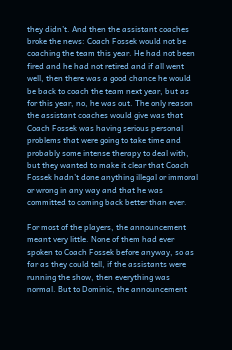they didn’t. And then the assistant coaches broke the news: Coach Fossek would not be coaching the team this year. He had not been fired and he had not retired and if all went well, then there was a good chance he would be back to coach the team next year, but as for this year, no, he was out. The only reason the assistant coaches would give was that Coach Fossek was having serious personal problems that were going to take time and probably some intense therapy to deal with, but they wanted to make it clear that Coach Fossek hadn’t done anything illegal or immoral or wrong in any way and that he was committed to coming back better than ever.

For most of the players, the announcement meant very little. None of them had ever spoken to Coach Fossek before anyway, so as far as they could tell, if the assistants were running the show, then everything was normal. But to Dominic, the announcement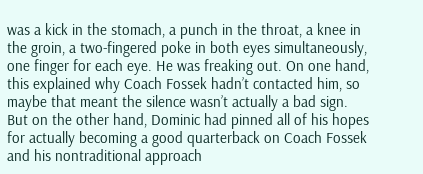was a kick in the stomach, a punch in the throat, a knee in the groin, a two-fingered poke in both eyes simultaneously, one finger for each eye. He was freaking out. On one hand, this explained why Coach Fossek hadn’t contacted him, so maybe that meant the silence wasn’t actually a bad sign. But on the other hand, Dominic had pinned all of his hopes for actually becoming a good quarterback on Coach Fossek and his nontraditional approach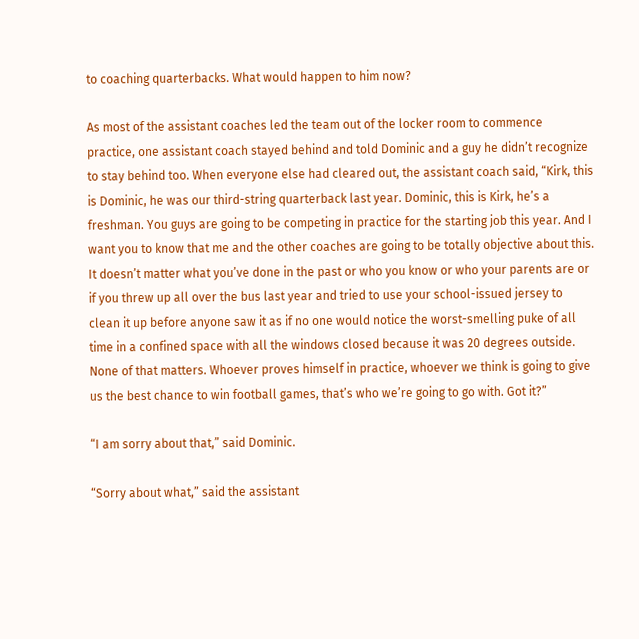to coaching quarterbacks. What would happen to him now?

As most of the assistant coaches led the team out of the locker room to commence practice, one assistant coach stayed behind and told Dominic and a guy he didn’t recognize to stay behind too. When everyone else had cleared out, the assistant coach said, “Kirk, this is Dominic, he was our third-string quarterback last year. Dominic, this is Kirk, he’s a freshman. You guys are going to be competing in practice for the starting job this year. And I want you to know that me and the other coaches are going to be totally objective about this. It doesn’t matter what you’ve done in the past or who you know or who your parents are or if you threw up all over the bus last year and tried to use your school-issued jersey to clean it up before anyone saw it as if no one would notice the worst-smelling puke of all time in a confined space with all the windows closed because it was 20 degrees outside. None of that matters. Whoever proves himself in practice, whoever we think is going to give us the best chance to win football games, that’s who we’re going to go with. Got it?”

“I am sorry about that,” said Dominic.

“Sorry about what,” said the assistant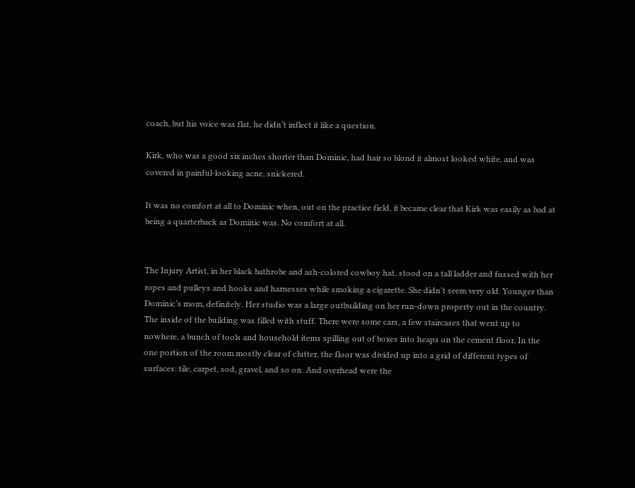coach, but his voice was flat, he didn’t inflect it like a question.

Kirk, who was a good six inches shorter than Dominic, had hair so blond it almost looked white, and was covered in painful-looking acne, snickered.

It was no comfort at all to Dominic when, out on the practice field, it became clear that Kirk was easily as bad at being a quarterback as Dominic was. No comfort at all.


The Injury Artist, in her black bathrobe and ash-colored cowboy hat, stood on a tall ladder and fussed with her ropes and pulleys and hooks and harnesses while smoking a cigarette. She didn’t seem very old. Younger than Dominic’s mom, definitely. Her studio was a large outbuilding on her run-down property out in the country. The inside of the building was filled with stuff. There were some cars, a few staircases that went up to nowhere, a bunch of tools and household items spilling out of boxes into heaps on the cement floor. In the one portion of the room mostly clear of clutter, the floor was divided up into a grid of different types of surfaces: tile, carpet, sod, gravel, and so on. And overhead were the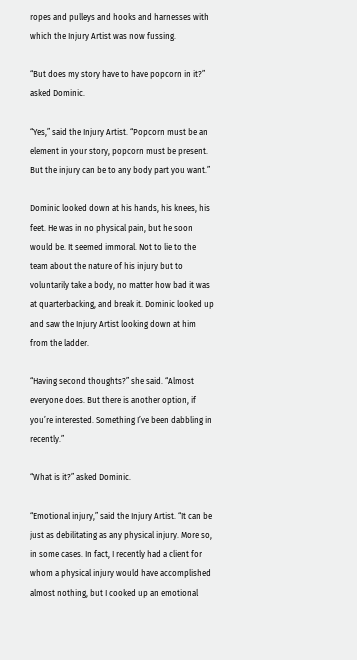ropes and pulleys and hooks and harnesses with which the Injury Artist was now fussing.

“But does my story have to have popcorn in it?” asked Dominic.

“Yes,” said the Injury Artist. “Popcorn must be an element in your story, popcorn must be present. But the injury can be to any body part you want.”

Dominic looked down at his hands, his knees, his feet. He was in no physical pain, but he soon would be. It seemed immoral. Not to lie to the team about the nature of his injury but to voluntarily take a body, no matter how bad it was at quarterbacking, and break it. Dominic looked up and saw the Injury Artist looking down at him from the ladder.

“Having second thoughts?” she said. “Almost everyone does. But there is another option, if you’re interested. Something I’ve been dabbling in recently.”

“What is it?” asked Dominic.

“Emotional injury,” said the Injury Artist. “It can be just as debilitating as any physical injury. More so, in some cases. In fact, I recently had a client for whom a physical injury would have accomplished almost nothing, but I cooked up an emotional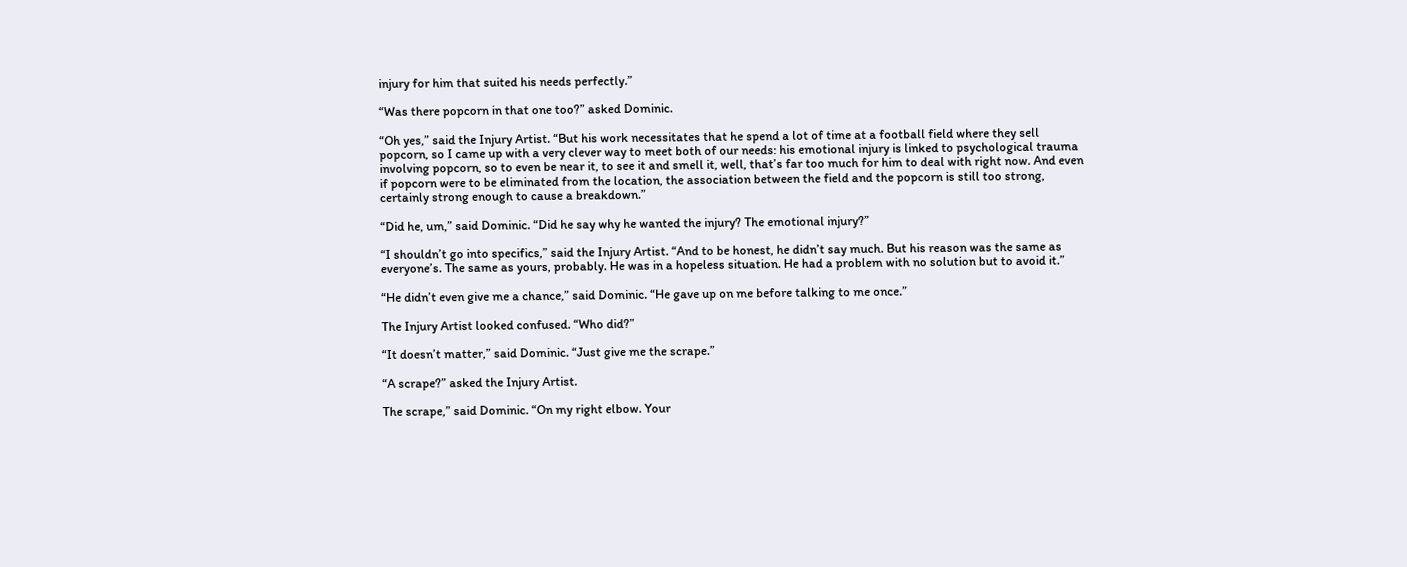injury for him that suited his needs perfectly.”

“Was there popcorn in that one too?” asked Dominic.

“Oh yes,” said the Injury Artist. “But his work necessitates that he spend a lot of time at a football field where they sell popcorn, so I came up with a very clever way to meet both of our needs: his emotional injury is linked to psychological trauma involving popcorn, so to even be near it, to see it and smell it, well, that’s far too much for him to deal with right now. And even if popcorn were to be eliminated from the location, the association between the field and the popcorn is still too strong, certainly strong enough to cause a breakdown.”

“Did he, um,” said Dominic. “Did he say why he wanted the injury? The emotional injury?”

“I shouldn’t go into specifics,” said the Injury Artist. “And to be honest, he didn’t say much. But his reason was the same as everyone’s. The same as yours, probably. He was in a hopeless situation. He had a problem with no solution but to avoid it.”

“He didn’t even give me a chance,” said Dominic. “He gave up on me before talking to me once.”

The Injury Artist looked confused. “Who did?”

“It doesn’t matter,” said Dominic. “Just give me the scrape.”

“A scrape?” asked the Injury Artist.

The scrape,” said Dominic. “On my right elbow. Your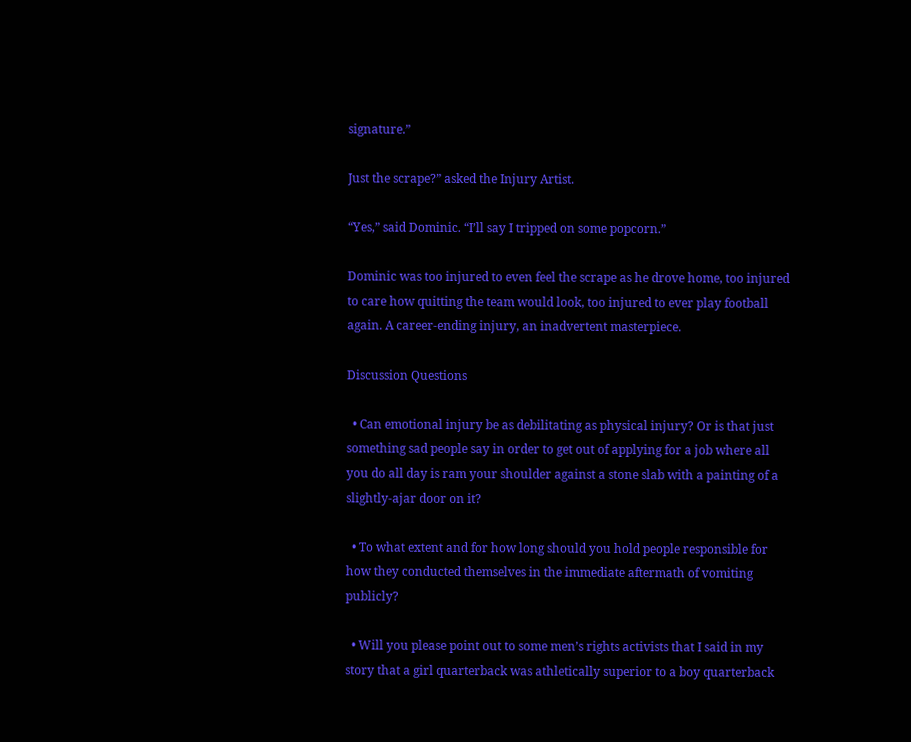signature.”

Just the scrape?” asked the Injury Artist.

“Yes,” said Dominic. “I’ll say I tripped on some popcorn.”

Dominic was too injured to even feel the scrape as he drove home, too injured to care how quitting the team would look, too injured to ever play football again. A career-ending injury, an inadvertent masterpiece.

Discussion Questions

  • Can emotional injury be as debilitating as physical injury? Or is that just something sad people say in order to get out of applying for a job where all you do all day is ram your shoulder against a stone slab with a painting of a slightly-ajar door on it?

  • To what extent and for how long should you hold people responsible for how they conducted themselves in the immediate aftermath of vomiting publicly?

  • Will you please point out to some men’s rights activists that I said in my story that a girl quarterback was athletically superior to a boy quarterback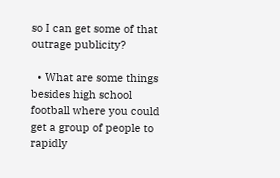so I can get some of that outrage publicity?

  • What are some things besides high school football where you could get a group of people to rapidly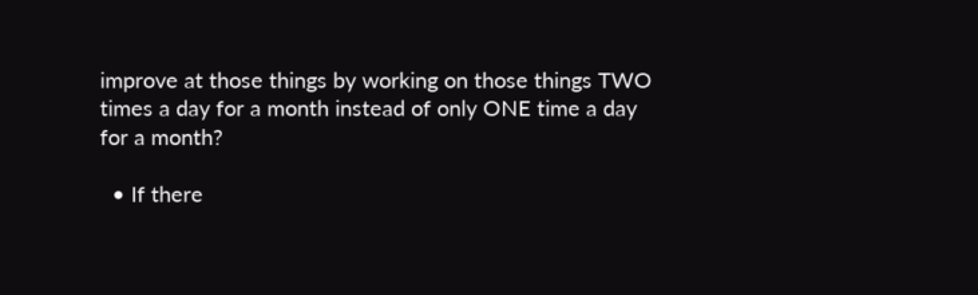improve at those things by working on those things TWO times a day for a month instead of only ONE time a day for a month?

  • If there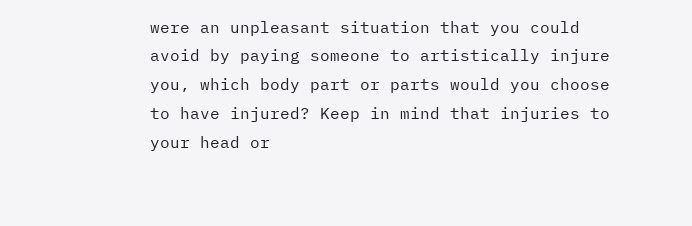were an unpleasant situation that you could avoid by paying someone to artistically injure you, which body part or parts would you choose to have injured? Keep in mind that injuries to your head or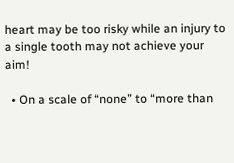heart may be too risky while an injury to a single tooth may not achieve your aim!

  • On a scale of “none” to “more than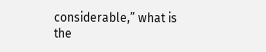considerable,” what is the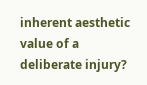inherent aesthetic value of a deliberate injury?